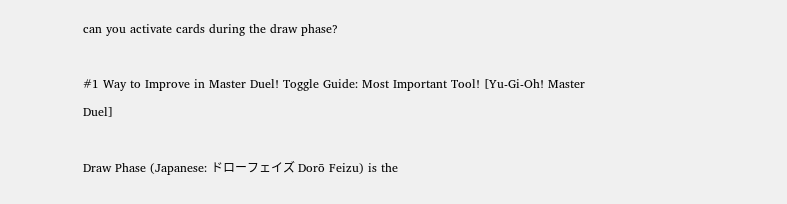can you activate cards during the draw phase?

#1 Way to Improve in Master Duel! Toggle Guide: Most Important Tool! [Yu-Gi-Oh! Master Duel]

Draw Phase (Japanese: ドローフェイズ Dorō Feizu) is the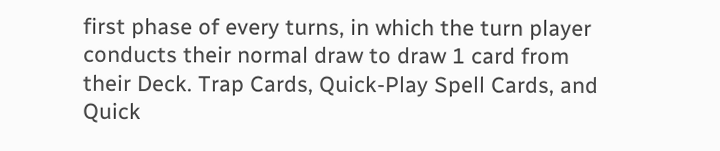first phase of every turns, in which the turn player conducts their normal draw to draw 1 card from their Deck. Trap Cards, Quick-Play Spell Cards, and Quick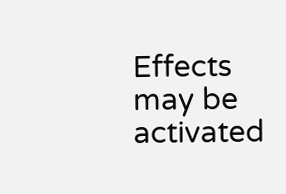Effects may be activated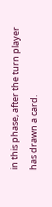in this phase, after the turn player has drawn a card.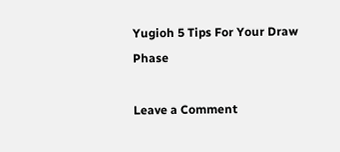Yugioh 5 Tips For Your Draw Phase

Leave a Comment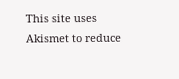This site uses Akismet to reduce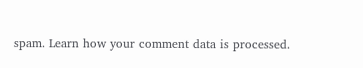spam. Learn how your comment data is processed.